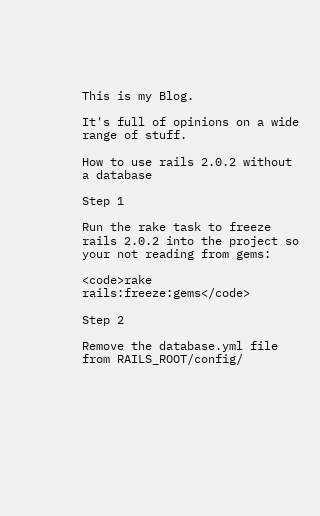This is my Blog.

It's full of opinions on a wide range of stuff.

How to use rails 2.0.2 without a database

Step 1

Run the rake task to freeze rails 2.0.2 into the project so your not reading from gems:

<code>rake rails:freeze:gems</code>

Step 2

Remove the database.yml file from RAILS_ROOT/config/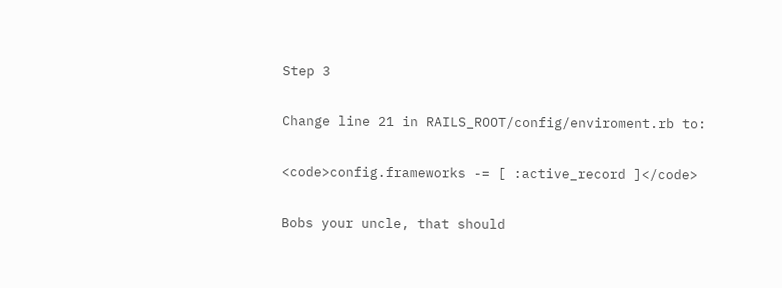Step 3

Change line 21 in RAILS_ROOT/config/enviroment.rb to:

<code>config.frameworks -= [ :active_record ]</code>

Bobs your uncle, that should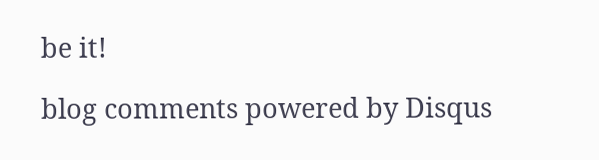be it!

blog comments powered by Disqus